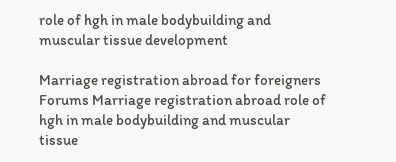role of hgh in male bodybuilding and muscular tissue development

Marriage registration abroad for foreigners Forums Marriage registration abroad role of hgh in male bodybuilding and muscular tissue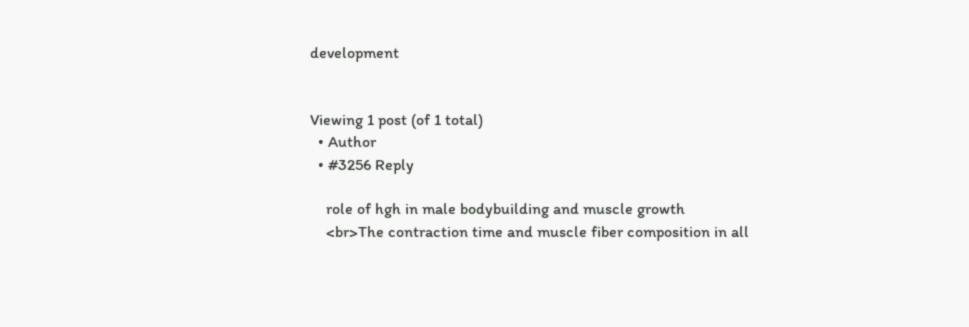development


Viewing 1 post (of 1 total)
  • Author
  • #3256 Reply

    role of hgh in male bodybuilding and muscle growth
    <br>The contraction time and muscle fiber composition in all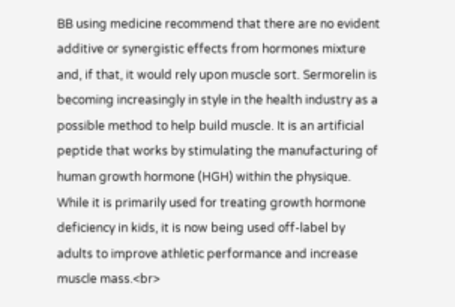BB using medicine recommend that there are no evident additive or synergistic effects from hormones mixture and, if that, it would rely upon muscle sort. Sermorelin is becoming increasingly in style in the health industry as a possible method to help build muscle. It is an artificial peptide that works by stimulating the manufacturing of human growth hormone (HGH) within the physique. While it is primarily used for treating growth hormone deficiency in kids, it is now being used off-label by adults to improve athletic performance and increase muscle mass.<br>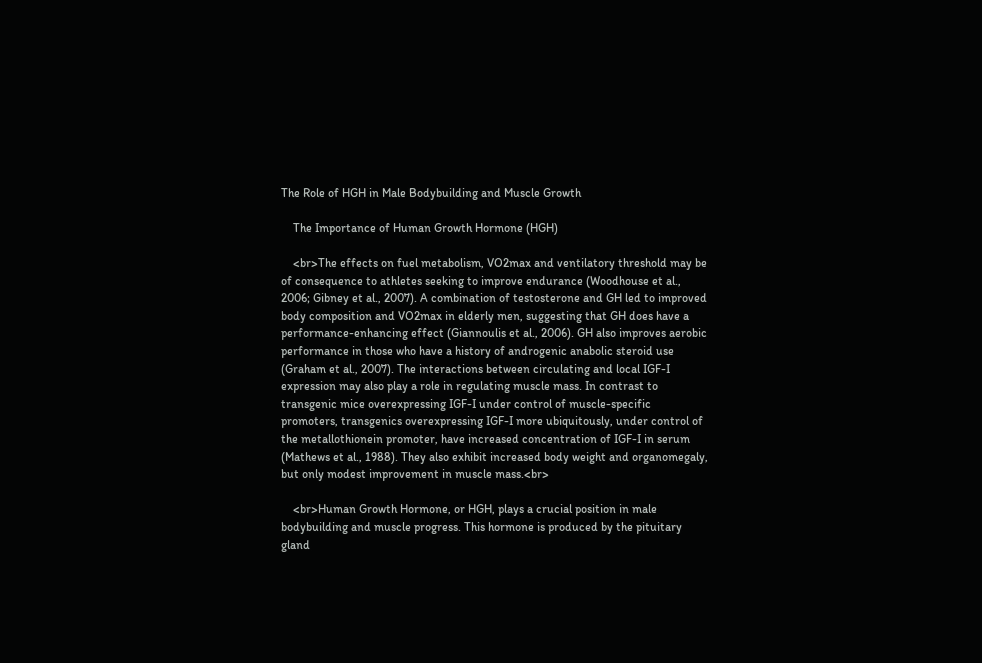The Role of HGH in Male Bodybuilding and Muscle Growth

    The Importance of Human Growth Hormone (HGH)

    <br>The effects on fuel metabolism, VO2max and ventilatory threshold may be of consequence to athletes seeking to improve endurance (Woodhouse et al., 2006; Gibney et al., 2007). A combination of testosterone and GH led to improved body composition and VO2max in elderly men, suggesting that GH does have a performance-enhancing effect (Giannoulis et al., 2006). GH also improves aerobic performance in those who have a history of androgenic anabolic steroid use (Graham et al., 2007). The interactions between circulating and local IGF-I expression may also play a role in regulating muscle mass. In contrast to transgenic mice overexpressing IGF-I under control of muscle-specific promoters, transgenics overexpressing IGF-I more ubiquitously, under control of the metallothionein promoter, have increased concentration of IGF-I in serum (Mathews et al., 1988). They also exhibit increased body weight and organomegaly, but only modest improvement in muscle mass.<br>

    <br>Human Growth Hormone, or HGH, plays a crucial position in male bodybuilding and muscle progress. This hormone is produced by the pituitary gland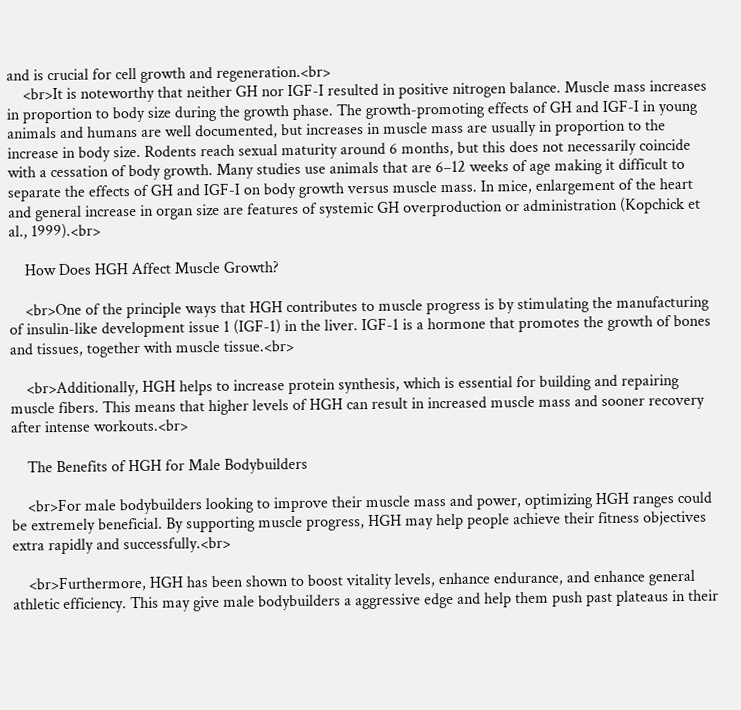and is crucial for cell growth and regeneration.<br>
    <br>It is noteworthy that neither GH nor IGF-I resulted in positive nitrogen balance. Muscle mass increases in proportion to body size during the growth phase. The growth-promoting effects of GH and IGF-I in young animals and humans are well documented, but increases in muscle mass are usually in proportion to the increase in body size. Rodents reach sexual maturity around 6 months, but this does not necessarily coincide with a cessation of body growth. Many studies use animals that are 6–12 weeks of age making it difficult to separate the effects of GH and IGF-I on body growth versus muscle mass. In mice, enlargement of the heart and general increase in organ size are features of systemic GH overproduction or administration (Kopchick et al., 1999).<br>

    How Does HGH Affect Muscle Growth?

    <br>One of the principle ways that HGH contributes to muscle progress is by stimulating the manufacturing of insulin-like development issue 1 (IGF-1) in the liver. IGF-1 is a hormone that promotes the growth of bones and tissues, together with muscle tissue.<br>

    <br>Additionally, HGH helps to increase protein synthesis, which is essential for building and repairing muscle fibers. This means that higher levels of HGH can result in increased muscle mass and sooner recovery after intense workouts.<br>

    The Benefits of HGH for Male Bodybuilders

    <br>For male bodybuilders looking to improve their muscle mass and power, optimizing HGH ranges could be extremely beneficial. By supporting muscle progress, HGH may help people achieve their fitness objectives extra rapidly and successfully.<br>

    <br>Furthermore, HGH has been shown to boost vitality levels, enhance endurance, and enhance general athletic efficiency. This may give male bodybuilders a aggressive edge and help them push past plateaus in their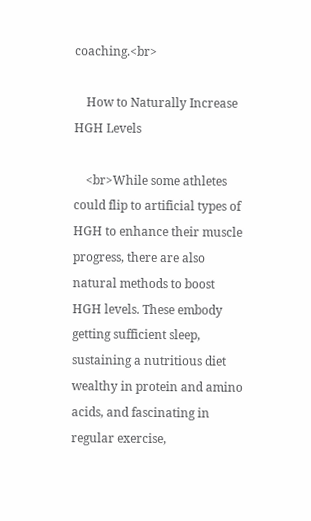coaching.<br>

    How to Naturally Increase HGH Levels

    <br>While some athletes could flip to artificial types of HGH to enhance their muscle progress, there are also natural methods to boost HGH levels. These embody getting sufficient sleep, sustaining a nutritious diet wealthy in protein and amino acids, and fascinating in regular exercise,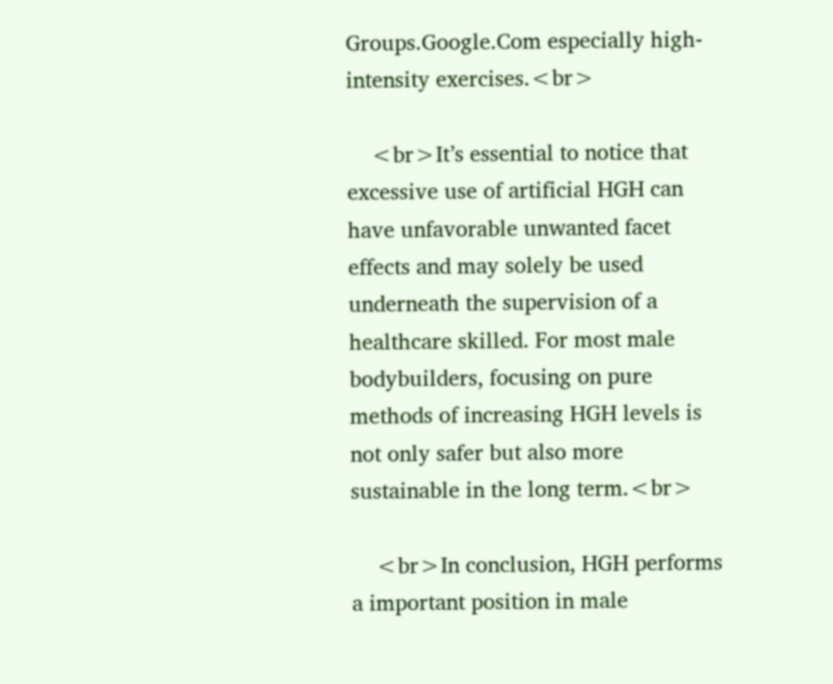Groups.Google.Com especially high-intensity exercises.<br>

    <br>It’s essential to notice that excessive use of artificial HGH can have unfavorable unwanted facet effects and may solely be used underneath the supervision of a healthcare skilled. For most male bodybuilders, focusing on pure methods of increasing HGH levels is not only safer but also more sustainable in the long term.<br>

    <br>In conclusion, HGH performs a important position in male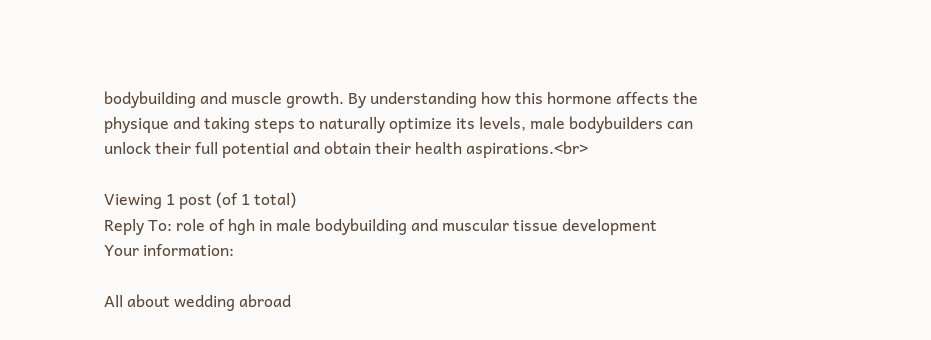bodybuilding and muscle growth. By understanding how this hormone affects the physique and taking steps to naturally optimize its levels, male bodybuilders can unlock their full potential and obtain their health aspirations.<br>

Viewing 1 post (of 1 total)
Reply To: role of hgh in male bodybuilding and muscular tissue development
Your information:

All about wedding abroad